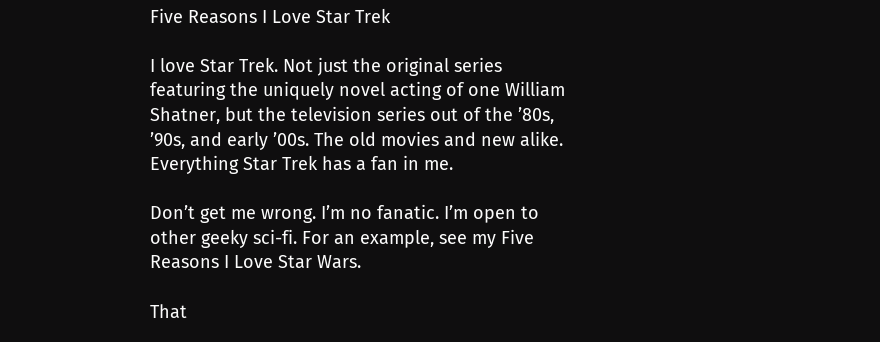Five Reasons I Love Star Trek

I love Star Trek. Not just the original series featuring the uniquely novel acting of one William Shatner, but the television series out of the ’80s, ’90s, and early ’00s. The old movies and new alike. Everything Star Trek has a fan in me.

Don’t get me wrong. I’m no fanatic. I’m open to other geeky sci-fi. For an example, see my Five Reasons I Love Star Wars.

That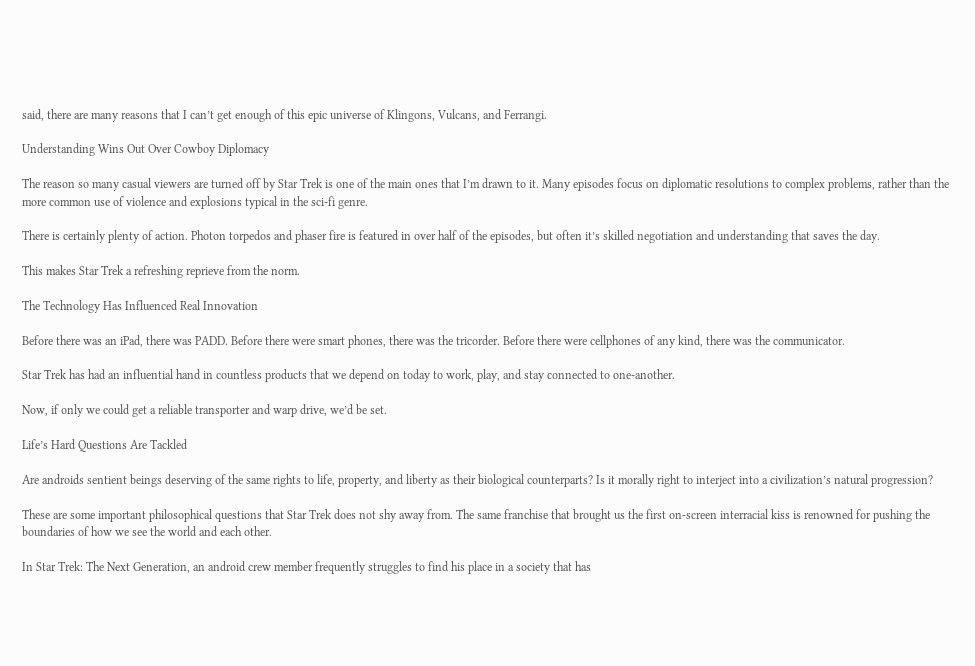said, there are many reasons that I can’t get enough of this epic universe of Klingons, Vulcans, and Ferrangi.

Understanding Wins Out Over Cowboy Diplomacy

The reason so many casual viewers are turned off by Star Trek is one of the main ones that I’m drawn to it. Many episodes focus on diplomatic resolutions to complex problems, rather than the more common use of violence and explosions typical in the sci-fi genre.

There is certainly plenty of action. Photon torpedos and phaser fire is featured in over half of the episodes, but often it’s skilled negotiation and understanding that saves the day.

This makes Star Trek a refreshing reprieve from the norm.

The Technology Has Influenced Real Innovation

Before there was an iPad, there was PADD. Before there were smart phones, there was the tricorder. Before there were cellphones of any kind, there was the communicator.

Star Trek has had an influential hand in countless products that we depend on today to work, play, and stay connected to one-another.

Now, if only we could get a reliable transporter and warp drive, we’d be set.

Life’s Hard Questions Are Tackled

Are androids sentient beings deserving of the same rights to life, property, and liberty as their biological counterparts? Is it morally right to interject into a civilization’s natural progression?

These are some important philosophical questions that Star Trek does not shy away from. The same franchise that brought us the first on-screen interracial kiss is renowned for pushing the boundaries of how we see the world and each other.

In Star Trek: The Next Generation, an android crew member frequently struggles to find his place in a society that has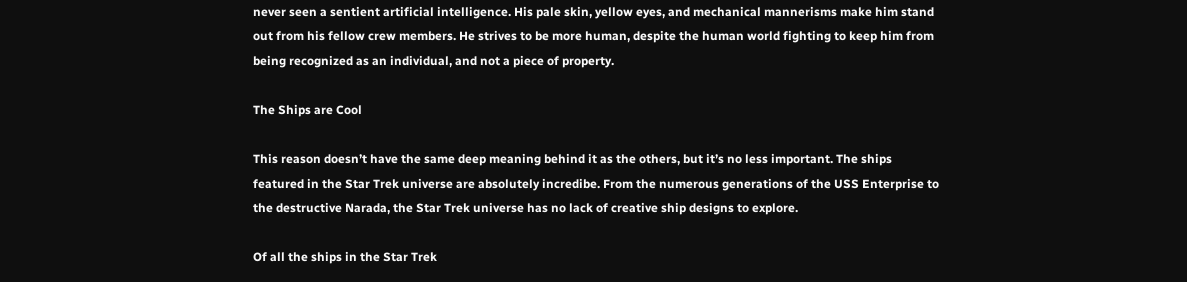never seen a sentient artificial intelligence. His pale skin, yellow eyes, and mechanical mannerisms make him stand out from his fellow crew members. He strives to be more human, despite the human world fighting to keep him from being recognized as an individual, and not a piece of property.

The Ships are Cool

This reason doesn’t have the same deep meaning behind it as the others, but it’s no less important. The ships featured in the Star Trek universe are absolutely incredibe. From the numerous generations of the USS Enterprise to the destructive Narada, the Star Trek universe has no lack of creative ship designs to explore.

Of all the ships in the Star Trek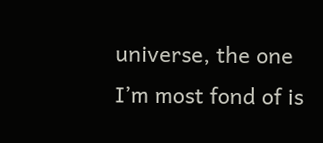universe, the one I’m most fond of is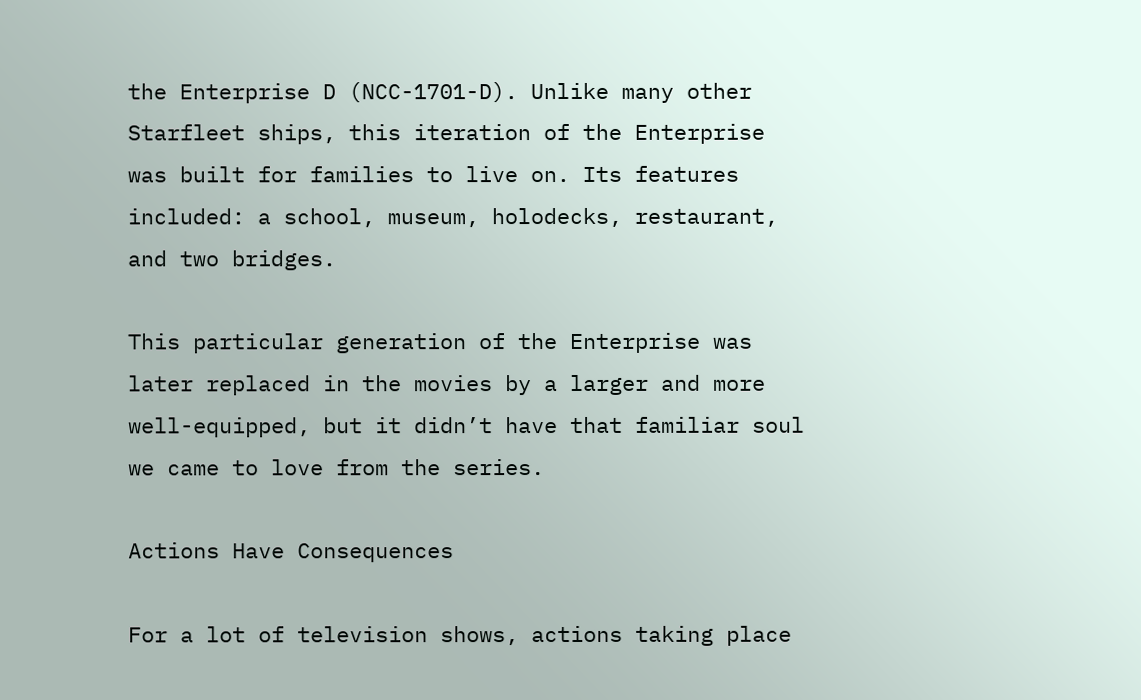the Enterprise D (NCC-1701-D). Unlike many other Starfleet ships, this iteration of the Enterprise was built for families to live on. Its features included: a school, museum, holodecks, restaurant, and two bridges.

This particular generation of the Enterprise was later replaced in the movies by a larger and more well-equipped, but it didn’t have that familiar soul we came to love from the series.

Actions Have Consequences

For a lot of television shows, actions taking place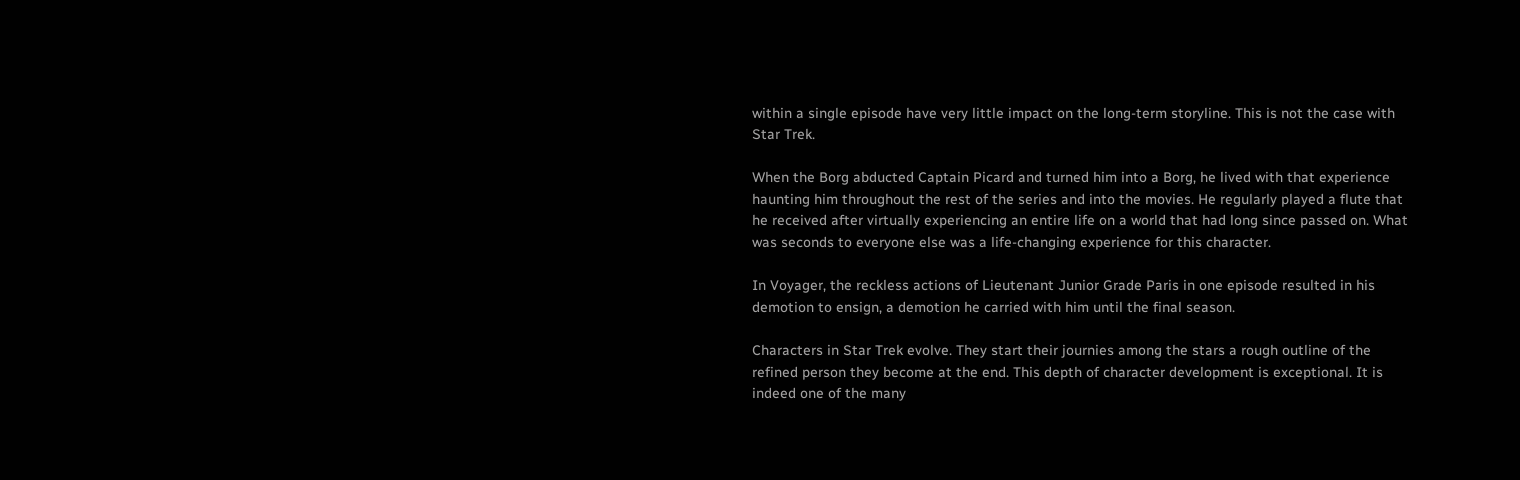within a single episode have very little impact on the long-term storyline. This is not the case with Star Trek.

When the Borg abducted Captain Picard and turned him into a Borg, he lived with that experience haunting him throughout the rest of the series and into the movies. He regularly played a flute that he received after virtually experiencing an entire life on a world that had long since passed on. What was seconds to everyone else was a life-changing experience for this character.

In Voyager, the reckless actions of Lieutenant Junior Grade Paris in one episode resulted in his demotion to ensign, a demotion he carried with him until the final season.

Characters in Star Trek evolve. They start their journies among the stars a rough outline of the refined person they become at the end. This depth of character development is exceptional. It is indeed one of the many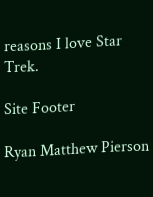reasons I love Star Trek.

Site Footer

Ryan Matthew Pierson